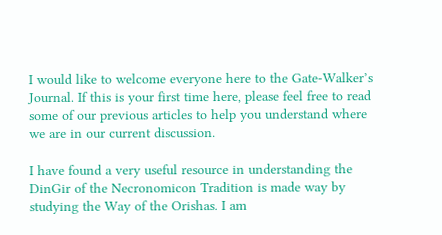I would like to welcome everyone here to the Gate-Walker’s Journal. If this is your first time here, please feel free to read some of our previous articles to help you understand where we are in our current discussion.

I have found a very useful resource in understanding the DinGir of the Necronomicon Tradition is made way by studying the Way of the Orishas. I am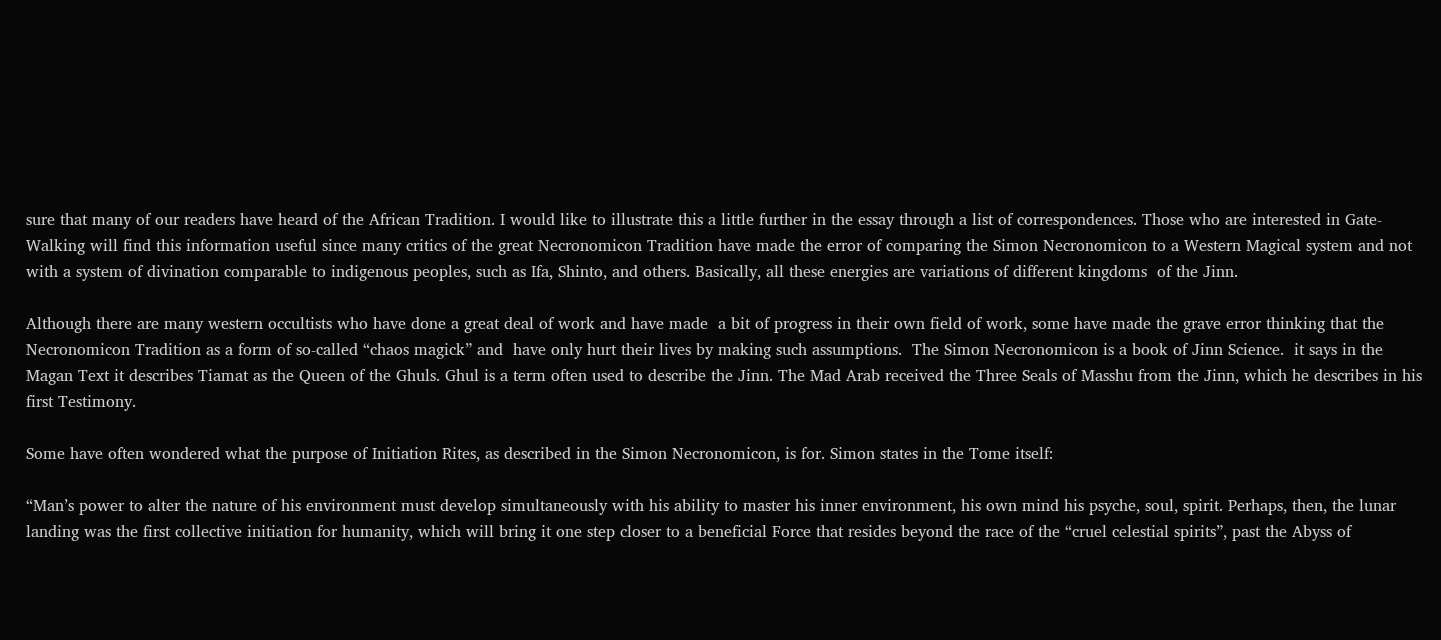sure that many of our readers have heard of the African Tradition. I would like to illustrate this a little further in the essay through a list of correspondences. Those who are interested in Gate-Walking will find this information useful since many critics of the great Necronomicon Tradition have made the error of comparing the Simon Necronomicon to a Western Magical system and not with a system of divination comparable to indigenous peoples, such as Ifa, Shinto, and others. Basically, all these energies are variations of different kingdoms  of the Jinn.

Although there are many western occultists who have done a great deal of work and have made  a bit of progress in their own field of work, some have made the grave error thinking that the Necronomicon Tradition as a form of so-called “chaos magick” and  have only hurt their lives by making such assumptions.  The Simon Necronomicon is a book of Jinn Science.  it says in the Magan Text it describes Tiamat as the Queen of the Ghuls. Ghul is a term often used to describe the Jinn. The Mad Arab received the Three Seals of Masshu from the Jinn, which he describes in his first Testimony.

Some have often wondered what the purpose of Initiation Rites, as described in the Simon Necronomicon, is for. Simon states in the Tome itself:

“Man’s power to alter the nature of his environment must develop simultaneously with his ability to master his inner environment, his own mind his psyche, soul, spirit. Perhaps, then, the lunar landing was the first collective initiation for humanity, which will bring it one step closer to a beneficial Force that resides beyond the race of the “cruel celestial spirits”, past the Abyss of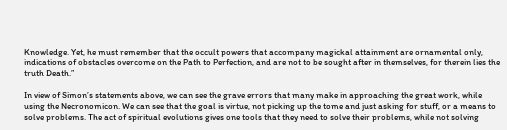Knowledge. Yet, he must remember that the occult powers that accompany magickal attainment are ornamental only, indications of obstacles overcome on the Path to Perfection, and are not to be sought after in themselves, for therein lies the truth Death.”

In view of Simon’s statements above, we can see the grave errors that many make in approaching the great work, while using the Necronomicon. We can see that the goal is virtue, not picking up the tome and just asking for stuff, or a means to solve problems. The act of spiritual evolutions gives one tools that they need to solve their problems, while not solving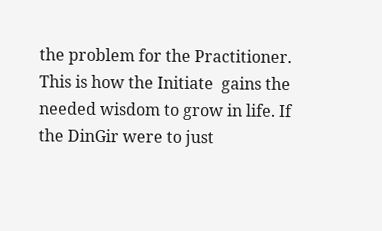the problem for the Practitioner. This is how the Initiate  gains the needed wisdom to grow in life. If the DinGir were to just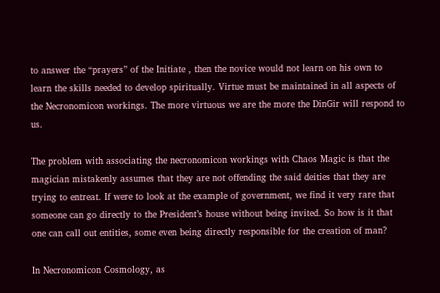to answer the “prayers” of the Initiate , then the novice would not learn on his own to learn the skills needed to develop spiritually. Virtue must be maintained in all aspects of the Necronomicon workings. The more virtuous we are the more the DinGir will respond to us.

The problem with associating the necronomicon workings with Chaos Magic is that the magician mistakenly assumes that they are not offending the said deities that they are trying to entreat. If were to look at the example of government, we find it very rare that someone can go directly to the President’s house without being invited. So how is it that one can call out entities, some even being directly responsible for the creation of man?

In Necronomicon Cosmology, as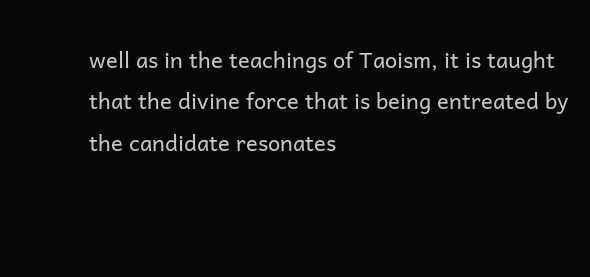well as in the teachings of Taoism, it is taught that the divine force that is being entreated by the candidate resonates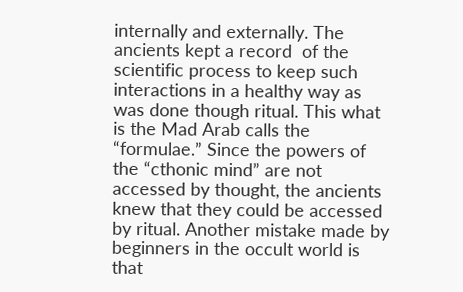internally and externally. The ancients kept a record  of the scientific process to keep such interactions in a healthy way as was done though ritual. This what is the Mad Arab calls the “formulae.” Since the powers of the “cthonic mind” are not accessed by thought, the ancients knew that they could be accessed by ritual. Another mistake made by beginners in the occult world is that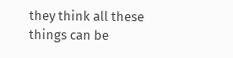they think all these things can be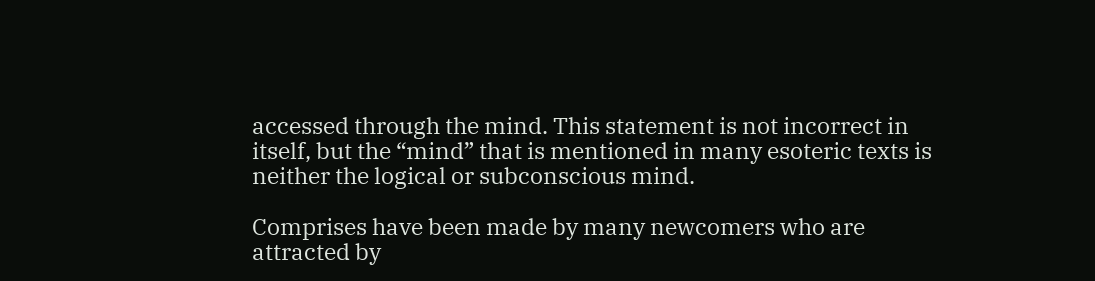accessed through the mind. This statement is not incorrect in itself, but the “mind” that is mentioned in many esoteric texts is neither the logical or subconscious mind.

Comprises have been made by many newcomers who are attracted by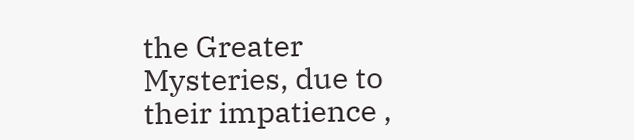the Greater Mysteries, due to their impatience ,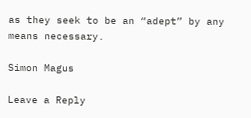as they seek to be an “adept” by any means necessary.

Simon Magus

Leave a Reply